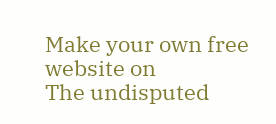Make your own free website on
The undisputed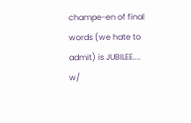champe-en of final words (we hate to admit) is JUBILEE....
w/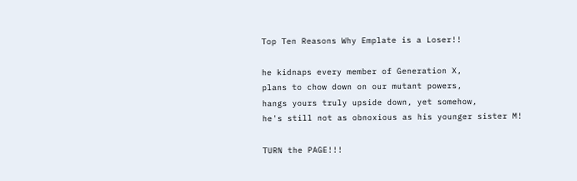Top Ten Reasons Why Emplate is a Loser!!

he kidnaps every member of Generation X,
plans to chow down on our mutant powers,
hangs yours truly upside down, yet somehow,
he's still not as obnoxious as his younger sister M!

TURN the PAGE!!!